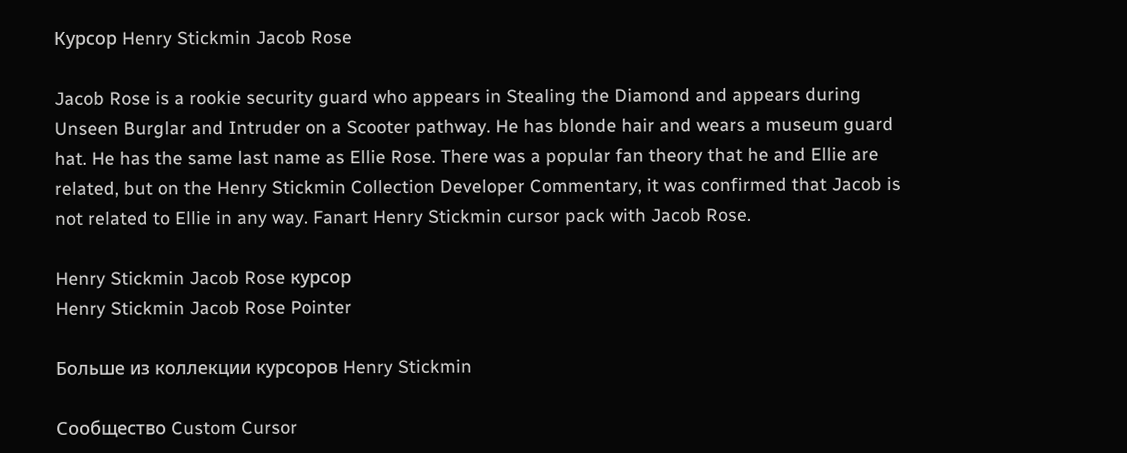Курсор Henry Stickmin Jacob Rose

Jacob Rose is a rookie security guard who appears in Stealing the Diamond and appears during Unseen Burglar and Intruder on a Scooter pathway. He has blonde hair and wears a museum guard hat. He has the same last name as Ellie Rose. There was a popular fan theory that he and Ellie are related, but on the Henry Stickmin Collection Developer Commentary, it was confirmed that Jacob is not related to Ellie in any way. Fanart Henry Stickmin cursor pack with Jacob Rose.

Henry Stickmin Jacob Rose курсор
Henry Stickmin Jacob Rose Pointer

Больше из коллекции курсоров Henry Stickmin

Сообщество Custom Cursor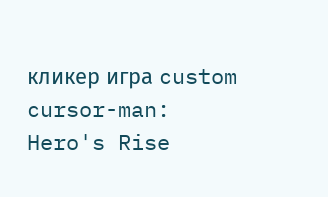кликер игра custom cursor-man: Hero's Rise